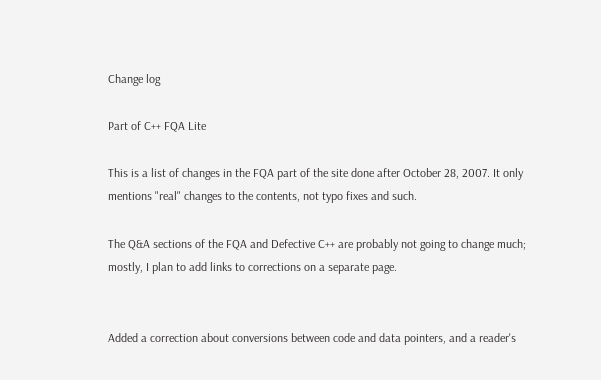Change log

Part of C++ FQA Lite

This is a list of changes in the FQA part of the site done after October 28, 2007. It only mentions "real" changes to the contents, not typo fixes and such.

The Q&A sections of the FQA and Defective C++ are probably not going to change much; mostly, I plan to add links to corrections on a separate page.


Added a correction about conversions between code and data pointers, and a reader's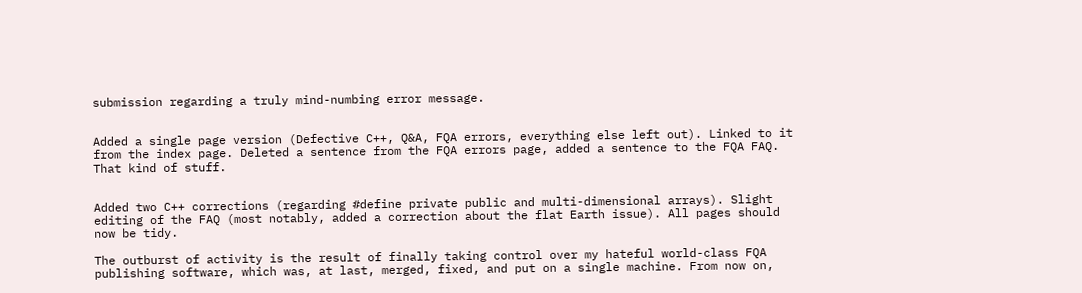submission regarding a truly mind-numbing error message.


Added a single page version (Defective C++, Q&A, FQA errors, everything else left out). Linked to it from the index page. Deleted a sentence from the FQA errors page, added a sentence to the FQA FAQ. That kind of stuff.


Added two C++ corrections (regarding #define private public and multi-dimensional arrays). Slight editing of the FAQ (most notably, added a correction about the flat Earth issue). All pages should now be tidy.

The outburst of activity is the result of finally taking control over my hateful world-class FQA publishing software, which was, at last, merged, fixed, and put on a single machine. From now on,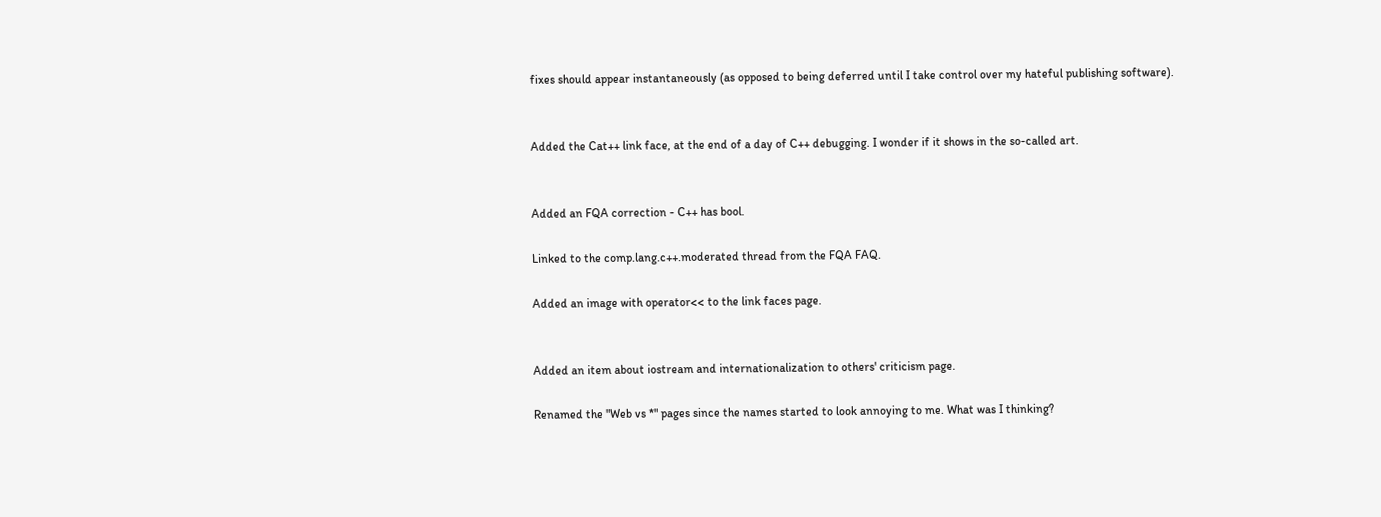fixes should appear instantaneously (as opposed to being deferred until I take control over my hateful publishing software).


Added the Cat++ link face, at the end of a day of C++ debugging. I wonder if it shows in the so-called art.


Added an FQA correction - C++ has bool.

Linked to the comp.lang.c++.moderated thread from the FQA FAQ.

Added an image with operator<< to the link faces page.


Added an item about iostream and internationalization to others' criticism page.

Renamed the "Web vs *" pages since the names started to look annoying to me. What was I thinking?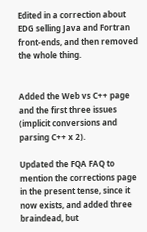Edited in a correction about EDG selling Java and Fortran front-ends, and then removed the whole thing.


Added the Web vs C++ page and the first three issues (implicit conversions and parsing C++ x 2).

Updated the FQA FAQ to mention the corrections page in the present tense, since it now exists, and added three braindead, but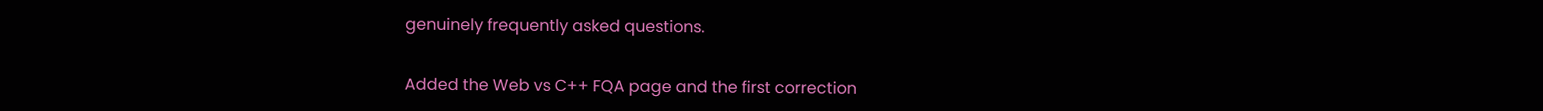genuinely frequently asked questions.


Added the Web vs C++ FQA page and the first correction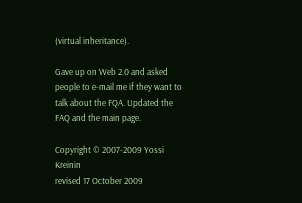(virtual inheritance).

Gave up on Web 2.0 and asked people to e-mail me if they want to talk about the FQA. Updated the FAQ and the main page.

Copyright © 2007-2009 Yossi Kreinin
revised 17 October 2009